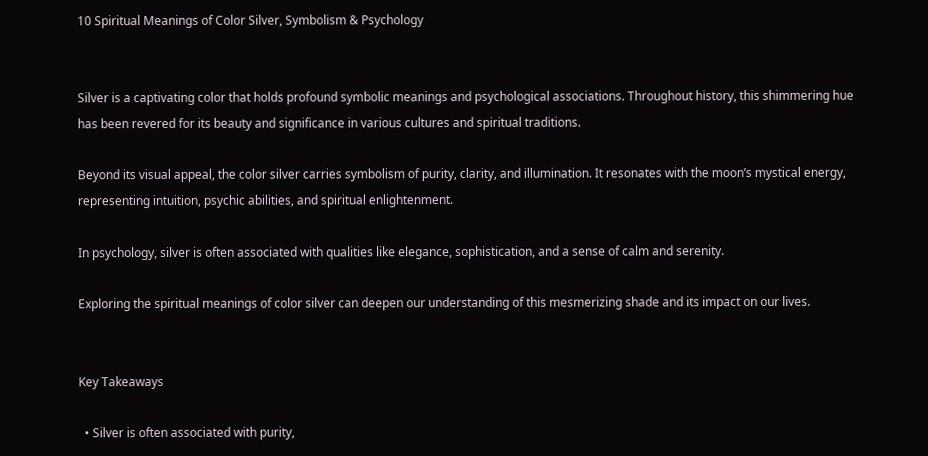10 Spiritual Meanings of Color Silver, Symbolism & Psychology


Silver is a captivating color that holds profound symbolic meanings and psychological associations. Throughout history, this shimmering hue has been revered for its beauty and significance in various cultures and spiritual traditions.

Beyond its visual appeal, the color silver carries symbolism of purity, clarity, and illumination. It resonates with the moon’s mystical energy, representing intuition, psychic abilities, and spiritual enlightenment.

In psychology, silver is often associated with qualities like elegance, sophistication, and a sense of calm and serenity.

Exploring the spiritual meanings of color silver can deepen our understanding of this mesmerizing shade and its impact on our lives.


Key Takeaways

  • Silver is often associated with purity,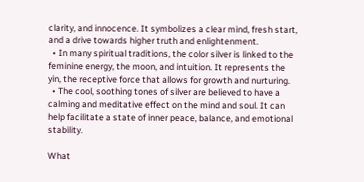clarity, and innocence. It symbolizes a clear mind, fresh start, and a drive towards higher truth and enlightenment.
  • In many spiritual traditions, the color silver is linked to the feminine energy, the moon, and intuition. It represents the yin, the receptive force that allows for growth and nurturing.
  • The cool, soothing tones of silver are believed to have a calming and meditative effect on the mind and soul. It can help facilitate a state of inner peace, balance, and emotional stability.

What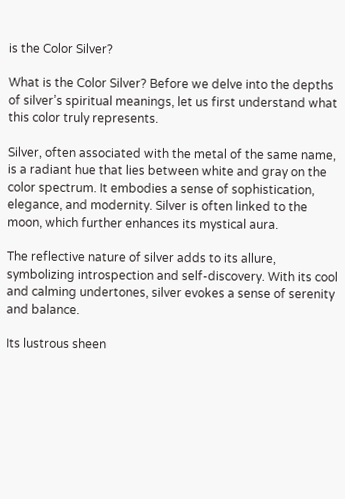is the Color Silver?

What is the Color Silver? Before we delve into the depths of silver’s spiritual meanings, let us first understand what this color truly represents.

Silver, often associated with the metal of the same name, is a radiant hue that lies between white and gray on the color spectrum. It embodies a sense of sophistication, elegance, and modernity. Silver is often linked to the moon, which further enhances its mystical aura.

The reflective nature of silver adds to its allure, symbolizing introspection and self-discovery. With its cool and calming undertones, silver evokes a sense of serenity and balance.

Its lustrous sheen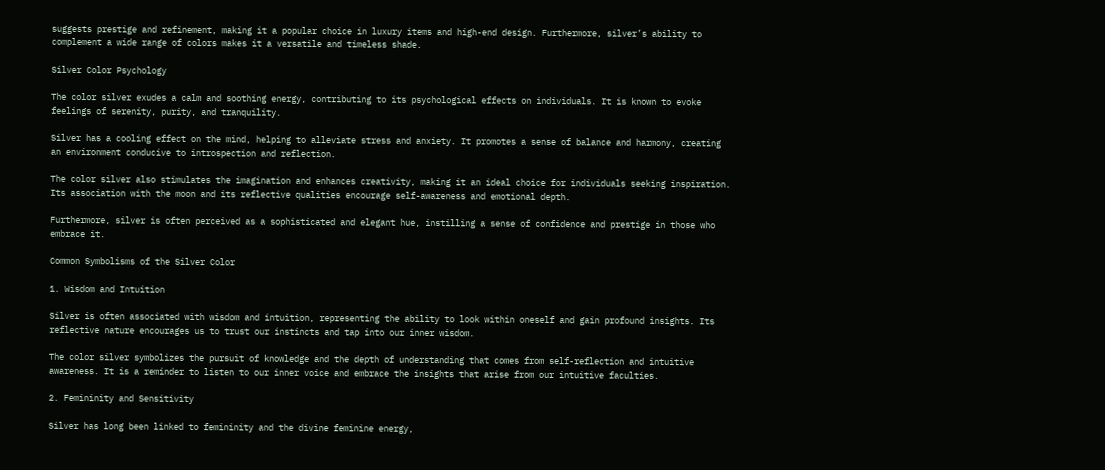suggests prestige and refinement, making it a popular choice in luxury items and high-end design. Furthermore, silver’s ability to complement a wide range of colors makes it a versatile and timeless shade.

Silver Color Psychology

The color silver exudes a calm and soothing energy, contributing to its psychological effects on individuals. It is known to evoke feelings of serenity, purity, and tranquility.

Silver has a cooling effect on the mind, helping to alleviate stress and anxiety. It promotes a sense of balance and harmony, creating an environment conducive to introspection and reflection.

The color silver also stimulates the imagination and enhances creativity, making it an ideal choice for individuals seeking inspiration. Its association with the moon and its reflective qualities encourage self-awareness and emotional depth.

Furthermore, silver is often perceived as a sophisticated and elegant hue, instilling a sense of confidence and prestige in those who embrace it.

Common Symbolisms of the Silver Color

1. Wisdom and Intuition

Silver is often associated with wisdom and intuition, representing the ability to look within oneself and gain profound insights. Its reflective nature encourages us to trust our instincts and tap into our inner wisdom.

The color silver symbolizes the pursuit of knowledge and the depth of understanding that comes from self-reflection and intuitive awareness. It is a reminder to listen to our inner voice and embrace the insights that arise from our intuitive faculties.

2. Femininity and Sensitivity

Silver has long been linked to femininity and the divine feminine energy,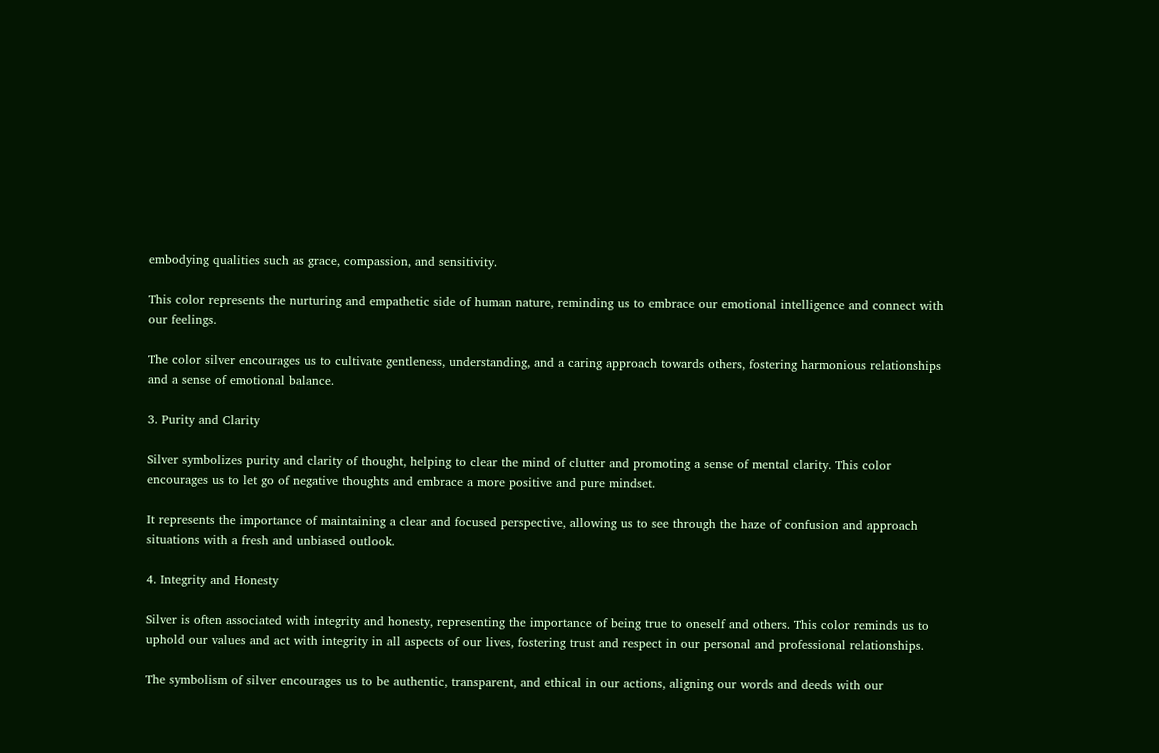embodying qualities such as grace, compassion, and sensitivity.

This color represents the nurturing and empathetic side of human nature, reminding us to embrace our emotional intelligence and connect with our feelings.

The color silver encourages us to cultivate gentleness, understanding, and a caring approach towards others, fostering harmonious relationships and a sense of emotional balance.

3. Purity and Clarity

Silver symbolizes purity and clarity of thought, helping to clear the mind of clutter and promoting a sense of mental clarity. This color encourages us to let go of negative thoughts and embrace a more positive and pure mindset.

It represents the importance of maintaining a clear and focused perspective, allowing us to see through the haze of confusion and approach situations with a fresh and unbiased outlook.

4. Integrity and Honesty

Silver is often associated with integrity and honesty, representing the importance of being true to oneself and others. This color reminds us to uphold our values and act with integrity in all aspects of our lives, fostering trust and respect in our personal and professional relationships.

The symbolism of silver encourages us to be authentic, transparent, and ethical in our actions, aligning our words and deeds with our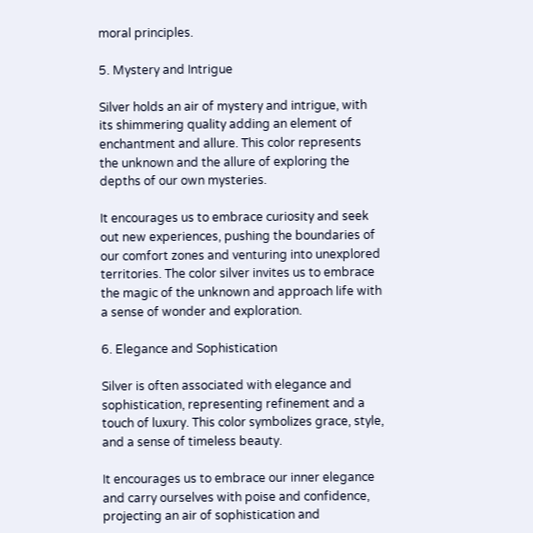moral principles.

5. Mystery and Intrigue

Silver holds an air of mystery and intrigue, with its shimmering quality adding an element of enchantment and allure. This color represents the unknown and the allure of exploring the depths of our own mysteries.

It encourages us to embrace curiosity and seek out new experiences, pushing the boundaries of our comfort zones and venturing into unexplored territories. The color silver invites us to embrace the magic of the unknown and approach life with a sense of wonder and exploration.

6. Elegance and Sophistication

Silver is often associated with elegance and sophistication, representing refinement and a touch of luxury. This color symbolizes grace, style, and a sense of timeless beauty.

It encourages us to embrace our inner elegance and carry ourselves with poise and confidence, projecting an air of sophistication and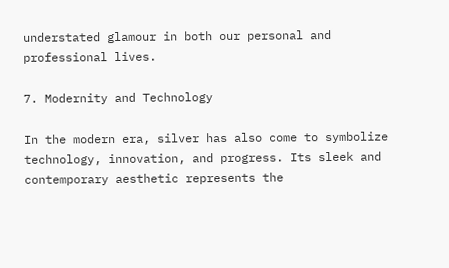understated glamour in both our personal and professional lives.

7. Modernity and Technology

In the modern era, silver has also come to symbolize technology, innovation, and progress. Its sleek and contemporary aesthetic represents the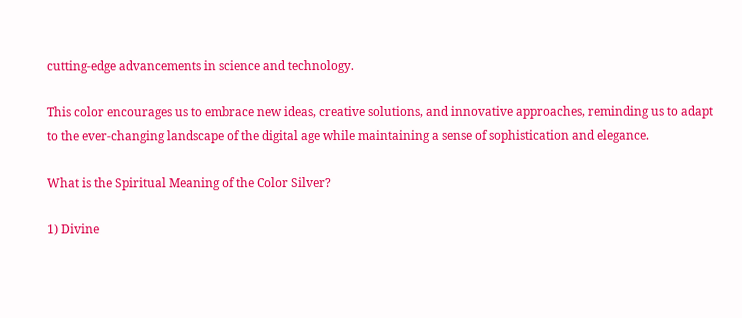cutting-edge advancements in science and technology.

This color encourages us to embrace new ideas, creative solutions, and innovative approaches, reminding us to adapt to the ever-changing landscape of the digital age while maintaining a sense of sophistication and elegance.

What is the Spiritual Meaning of the Color Silver?

1) Divine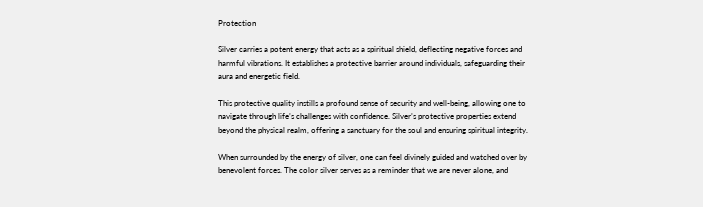Protection

Silver carries a potent energy that acts as a spiritual shield, deflecting negative forces and harmful vibrations. It establishes a protective barrier around individuals, safeguarding their aura and energetic field.

This protective quality instills a profound sense of security and well-being, allowing one to navigate through life’s challenges with confidence. Silver’s protective properties extend beyond the physical realm, offering a sanctuary for the soul and ensuring spiritual integrity.

When surrounded by the energy of silver, one can feel divinely guided and watched over by benevolent forces. The color silver serves as a reminder that we are never alone, and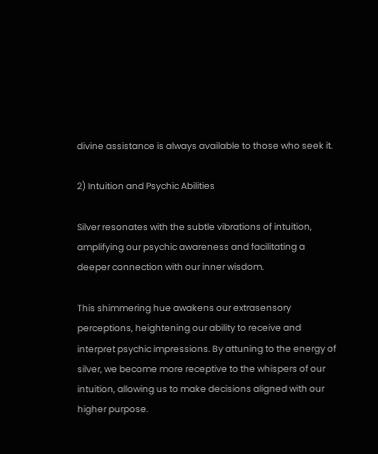divine assistance is always available to those who seek it.

2) Intuition and Psychic Abilities

Silver resonates with the subtle vibrations of intuition, amplifying our psychic awareness and facilitating a deeper connection with our inner wisdom.

This shimmering hue awakens our extrasensory perceptions, heightening our ability to receive and interpret psychic impressions. By attuning to the energy of silver, we become more receptive to the whispers of our intuition, allowing us to make decisions aligned with our higher purpose.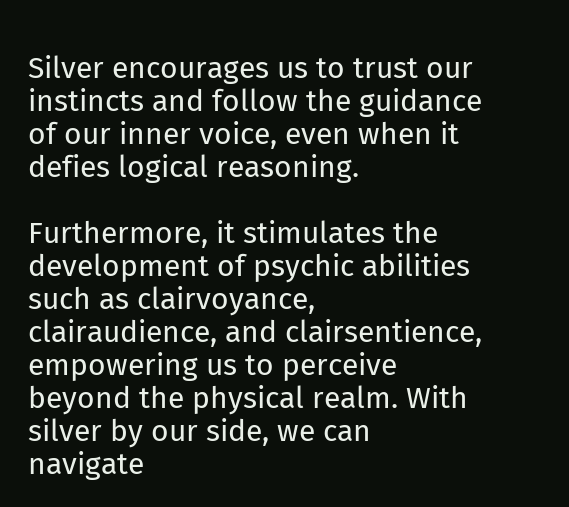Silver encourages us to trust our instincts and follow the guidance of our inner voice, even when it defies logical reasoning.

Furthermore, it stimulates the development of psychic abilities such as clairvoyance, clairaudience, and clairsentience, empowering us to perceive beyond the physical realm. With silver by our side, we can navigate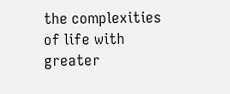the complexities of life with greater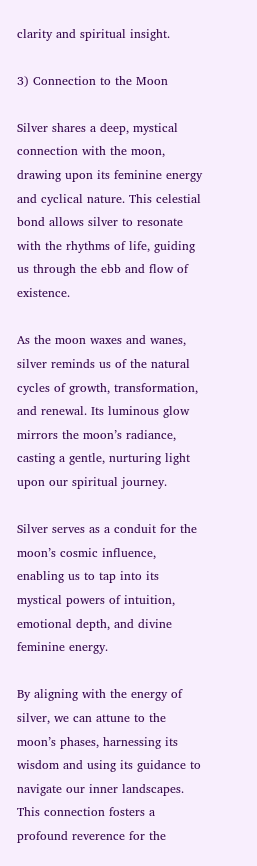clarity and spiritual insight.

3) Connection to the Moon

Silver shares a deep, mystical connection with the moon, drawing upon its feminine energy and cyclical nature. This celestial bond allows silver to resonate with the rhythms of life, guiding us through the ebb and flow of existence.

As the moon waxes and wanes, silver reminds us of the natural cycles of growth, transformation, and renewal. Its luminous glow mirrors the moon’s radiance, casting a gentle, nurturing light upon our spiritual journey.

Silver serves as a conduit for the moon’s cosmic influence, enabling us to tap into its mystical powers of intuition, emotional depth, and divine feminine energy.

By aligning with the energy of silver, we can attune to the moon’s phases, harnessing its wisdom and using its guidance to navigate our inner landscapes. This connection fosters a profound reverence for the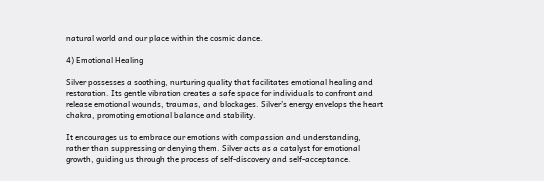natural world and our place within the cosmic dance.

4) Emotional Healing

Silver possesses a soothing, nurturing quality that facilitates emotional healing and restoration. Its gentle vibration creates a safe space for individuals to confront and release emotional wounds, traumas, and blockages. Silver’s energy envelops the heart chakra, promoting emotional balance and stability.

It encourages us to embrace our emotions with compassion and understanding, rather than suppressing or denying them. Silver acts as a catalyst for emotional growth, guiding us through the process of self-discovery and self-acceptance.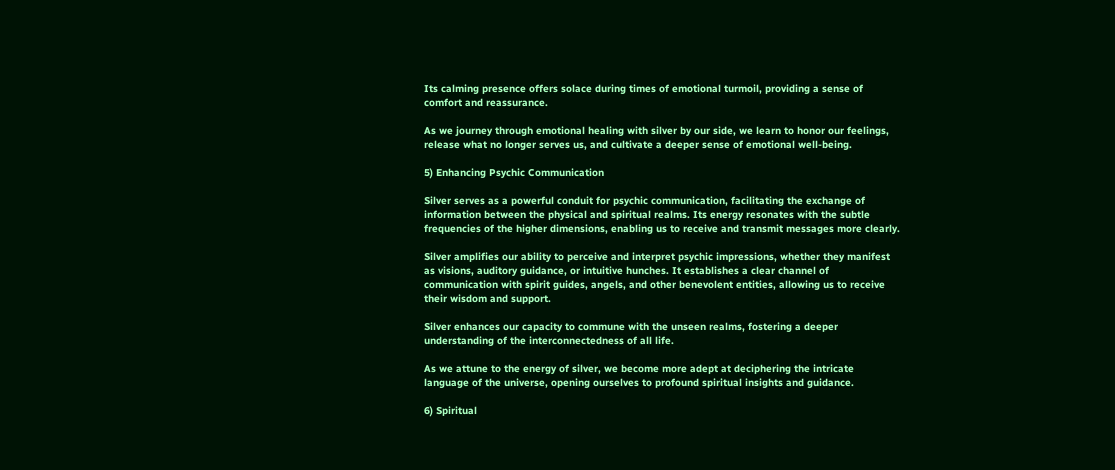Its calming presence offers solace during times of emotional turmoil, providing a sense of comfort and reassurance.

As we journey through emotional healing with silver by our side, we learn to honor our feelings, release what no longer serves us, and cultivate a deeper sense of emotional well-being.

5) Enhancing Psychic Communication

Silver serves as a powerful conduit for psychic communication, facilitating the exchange of information between the physical and spiritual realms. Its energy resonates with the subtle frequencies of the higher dimensions, enabling us to receive and transmit messages more clearly.

Silver amplifies our ability to perceive and interpret psychic impressions, whether they manifest as visions, auditory guidance, or intuitive hunches. It establishes a clear channel of communication with spirit guides, angels, and other benevolent entities, allowing us to receive their wisdom and support.

Silver enhances our capacity to commune with the unseen realms, fostering a deeper understanding of the interconnectedness of all life.

As we attune to the energy of silver, we become more adept at deciphering the intricate language of the universe, opening ourselves to profound spiritual insights and guidance.

6) Spiritual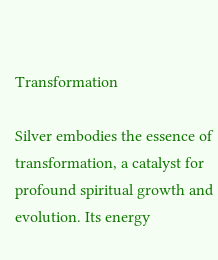Transformation

Silver embodies the essence of transformation, a catalyst for profound spiritual growth and evolution. Its energy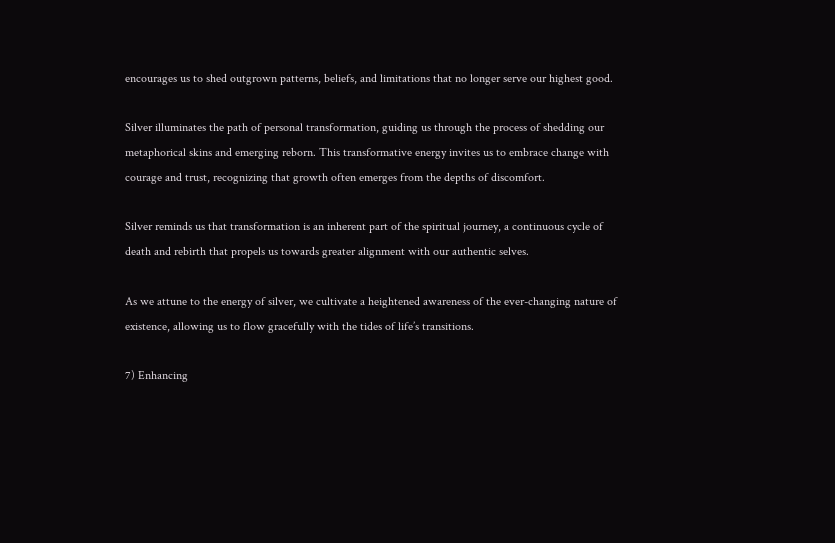encourages us to shed outgrown patterns, beliefs, and limitations that no longer serve our highest good.

Silver illuminates the path of personal transformation, guiding us through the process of shedding our metaphorical skins and emerging reborn. This transformative energy invites us to embrace change with courage and trust, recognizing that growth often emerges from the depths of discomfort.

Silver reminds us that transformation is an inherent part of the spiritual journey, a continuous cycle of death and rebirth that propels us towards greater alignment with our authentic selves.

As we attune to the energy of silver, we cultivate a heightened awareness of the ever-changing nature of existence, allowing us to flow gracefully with the tides of life’s transitions.

7) Enhancing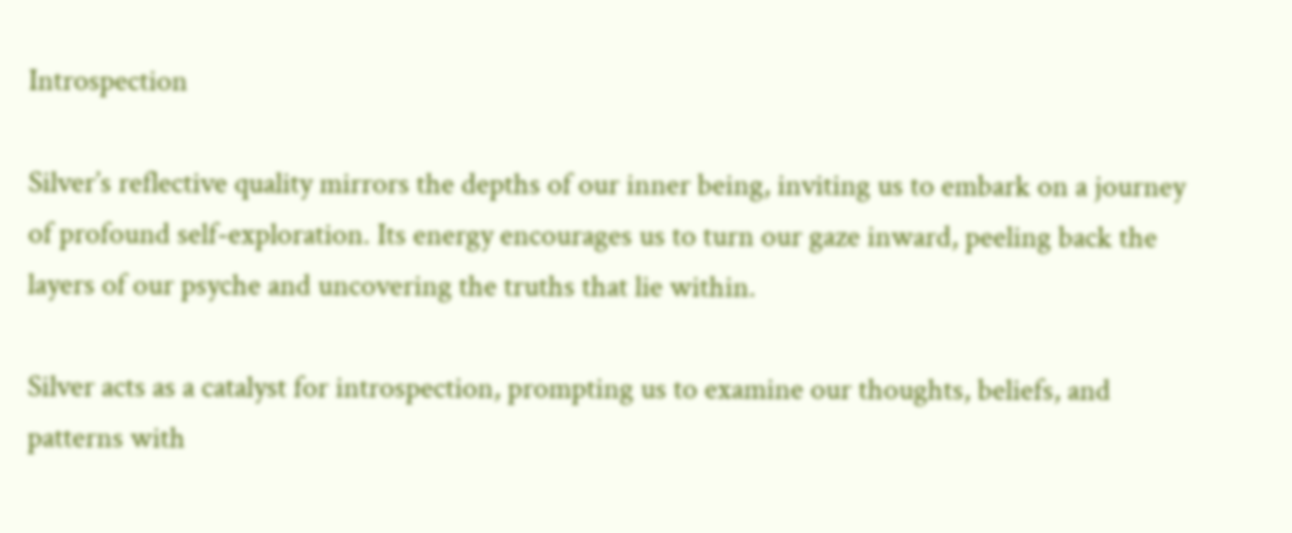Introspection

Silver’s reflective quality mirrors the depths of our inner being, inviting us to embark on a journey of profound self-exploration. Its energy encourages us to turn our gaze inward, peeling back the layers of our psyche and uncovering the truths that lie within.

Silver acts as a catalyst for introspection, prompting us to examine our thoughts, beliefs, and patterns with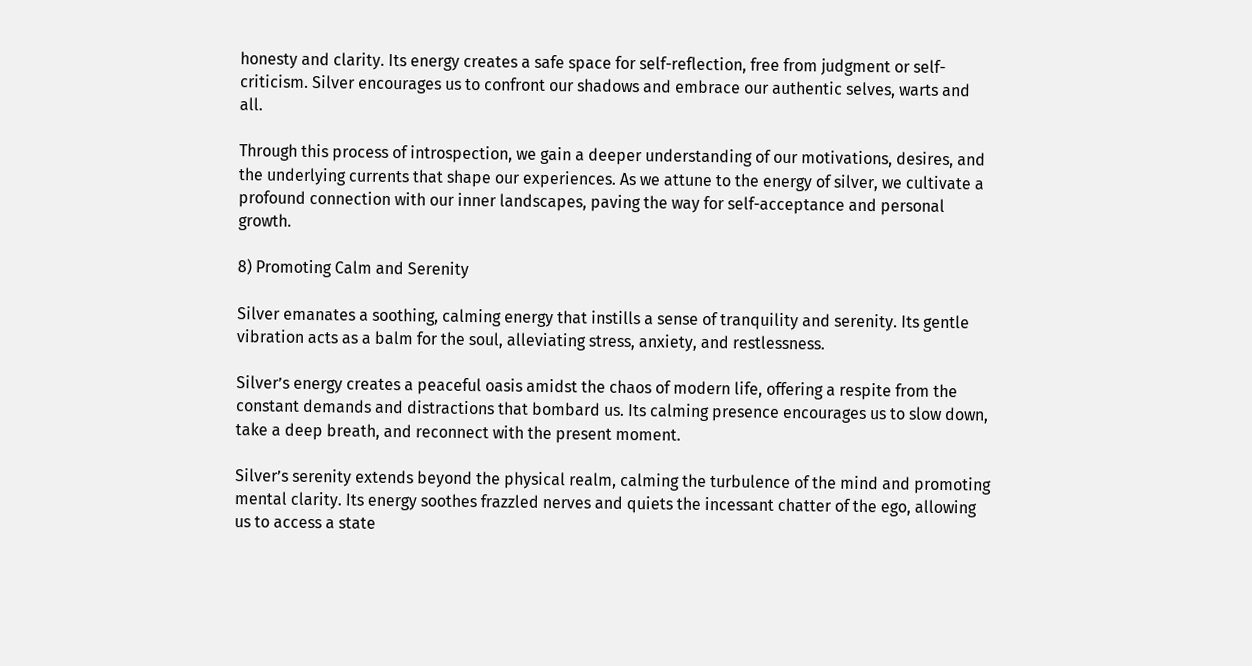honesty and clarity. Its energy creates a safe space for self-reflection, free from judgment or self-criticism. Silver encourages us to confront our shadows and embrace our authentic selves, warts and all.

Through this process of introspection, we gain a deeper understanding of our motivations, desires, and the underlying currents that shape our experiences. As we attune to the energy of silver, we cultivate a profound connection with our inner landscapes, paving the way for self-acceptance and personal growth.

8) Promoting Calm and Serenity

Silver emanates a soothing, calming energy that instills a sense of tranquility and serenity. Its gentle vibration acts as a balm for the soul, alleviating stress, anxiety, and restlessness.

Silver’s energy creates a peaceful oasis amidst the chaos of modern life, offering a respite from the constant demands and distractions that bombard us. Its calming presence encourages us to slow down, take a deep breath, and reconnect with the present moment.

Silver’s serenity extends beyond the physical realm, calming the turbulence of the mind and promoting mental clarity. Its energy soothes frazzled nerves and quiets the incessant chatter of the ego, allowing us to access a state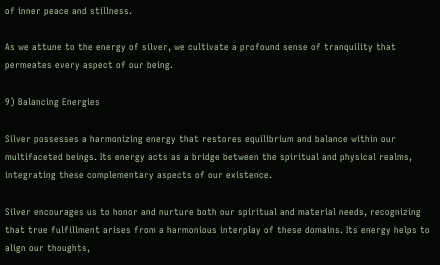of inner peace and stillness.

As we attune to the energy of silver, we cultivate a profound sense of tranquility that permeates every aspect of our being.

9) Balancing Energies

Silver possesses a harmonizing energy that restores equilibrium and balance within our multifaceted beings. Its energy acts as a bridge between the spiritual and physical realms, integrating these complementary aspects of our existence.

Silver encourages us to honor and nurture both our spiritual and material needs, recognizing that true fulfillment arises from a harmonious interplay of these domains. Its energy helps to align our thoughts,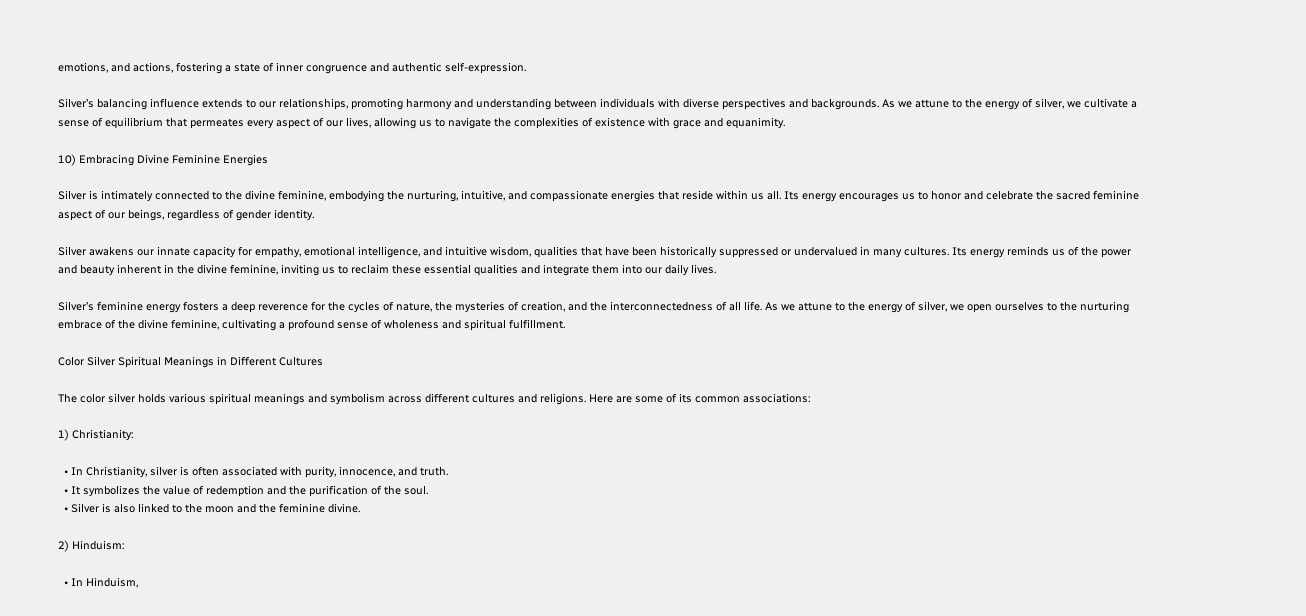emotions, and actions, fostering a state of inner congruence and authentic self-expression.

Silver’s balancing influence extends to our relationships, promoting harmony and understanding between individuals with diverse perspectives and backgrounds. As we attune to the energy of silver, we cultivate a sense of equilibrium that permeates every aspect of our lives, allowing us to navigate the complexities of existence with grace and equanimity.

10) Embracing Divine Feminine Energies

Silver is intimately connected to the divine feminine, embodying the nurturing, intuitive, and compassionate energies that reside within us all. Its energy encourages us to honor and celebrate the sacred feminine aspect of our beings, regardless of gender identity.

Silver awakens our innate capacity for empathy, emotional intelligence, and intuitive wisdom, qualities that have been historically suppressed or undervalued in many cultures. Its energy reminds us of the power and beauty inherent in the divine feminine, inviting us to reclaim these essential qualities and integrate them into our daily lives.

Silver’s feminine energy fosters a deep reverence for the cycles of nature, the mysteries of creation, and the interconnectedness of all life. As we attune to the energy of silver, we open ourselves to the nurturing embrace of the divine feminine, cultivating a profound sense of wholeness and spiritual fulfillment.

Color Silver Spiritual Meanings in Different Cultures

The color silver holds various spiritual meanings and symbolism across different cultures and religions. Here are some of its common associations:

1) Christianity:

  • In Christianity, silver is often associated with purity, innocence, and truth.
  • It symbolizes the value of redemption and the purification of the soul.
  • Silver is also linked to the moon and the feminine divine.

2) Hinduism:

  • In Hinduism,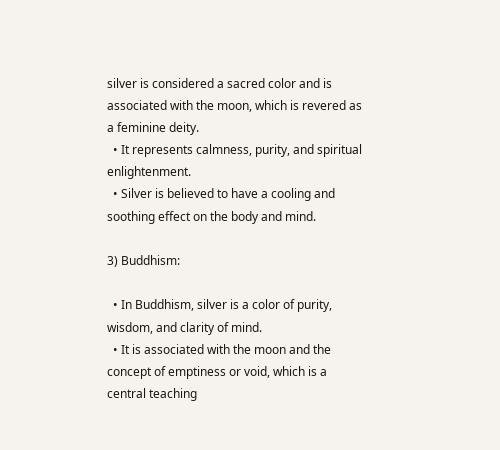silver is considered a sacred color and is associated with the moon, which is revered as a feminine deity.
  • It represents calmness, purity, and spiritual enlightenment.
  • Silver is believed to have a cooling and soothing effect on the body and mind.

3) Buddhism:

  • In Buddhism, silver is a color of purity, wisdom, and clarity of mind.
  • It is associated with the moon and the concept of emptiness or void, which is a central teaching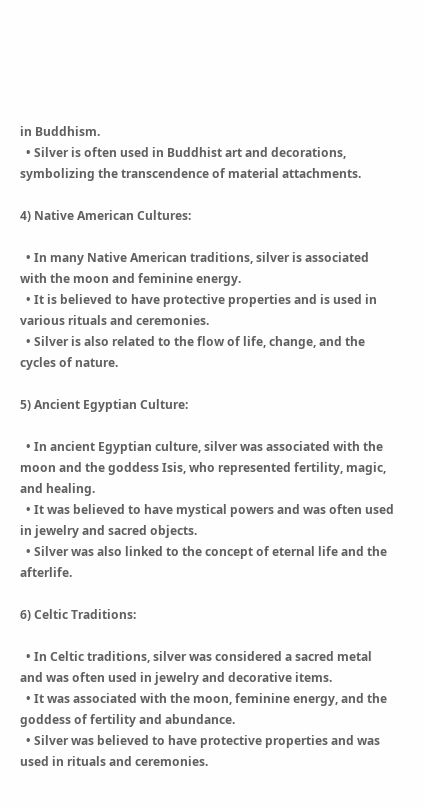in Buddhism.
  • Silver is often used in Buddhist art and decorations, symbolizing the transcendence of material attachments.

4) Native American Cultures:

  • In many Native American traditions, silver is associated with the moon and feminine energy.
  • It is believed to have protective properties and is used in various rituals and ceremonies.
  • Silver is also related to the flow of life, change, and the cycles of nature.

5) Ancient Egyptian Culture:

  • In ancient Egyptian culture, silver was associated with the moon and the goddess Isis, who represented fertility, magic, and healing.
  • It was believed to have mystical powers and was often used in jewelry and sacred objects.
  • Silver was also linked to the concept of eternal life and the afterlife.

6) Celtic Traditions:

  • In Celtic traditions, silver was considered a sacred metal and was often used in jewelry and decorative items.
  • It was associated with the moon, feminine energy, and the goddess of fertility and abundance.
  • Silver was believed to have protective properties and was used in rituals and ceremonies.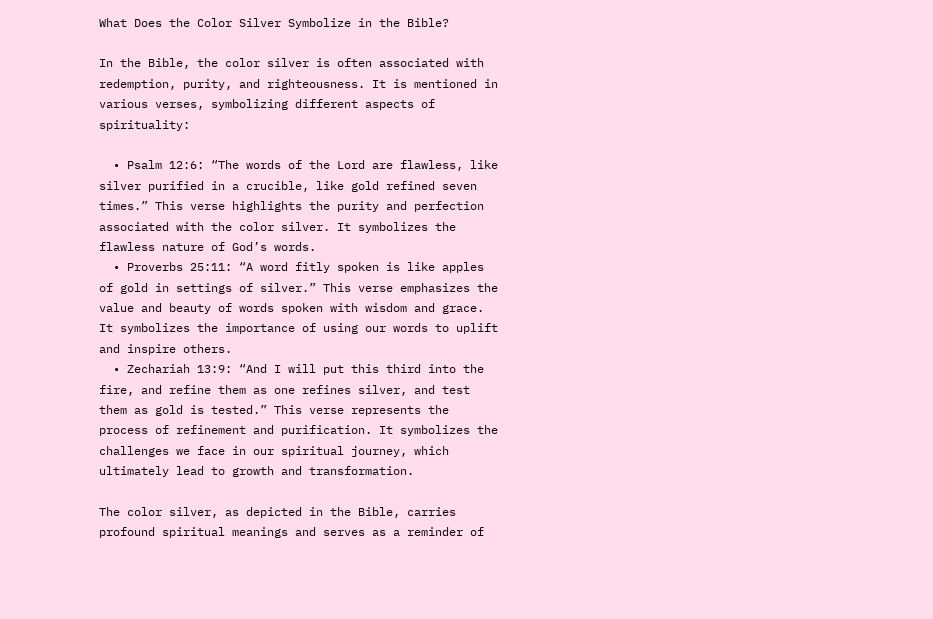What Does the Color Silver Symbolize in the Bible?

In the Bible, the color silver is often associated with redemption, purity, and righteousness. It is mentioned in various verses, symbolizing different aspects of spirituality:

  • Psalm 12:6: “The words of the Lord are flawless, like silver purified in a crucible, like gold refined seven times.” This verse highlights the purity and perfection associated with the color silver. It symbolizes the flawless nature of God’s words.
  • Proverbs 25:11: “A word fitly spoken is like apples of gold in settings of silver.” This verse emphasizes the value and beauty of words spoken with wisdom and grace. It symbolizes the importance of using our words to uplift and inspire others.
  • Zechariah 13:9: “And I will put this third into the fire, and refine them as one refines silver, and test them as gold is tested.” This verse represents the process of refinement and purification. It symbolizes the challenges we face in our spiritual journey, which ultimately lead to growth and transformation.

The color silver, as depicted in the Bible, carries profound spiritual meanings and serves as a reminder of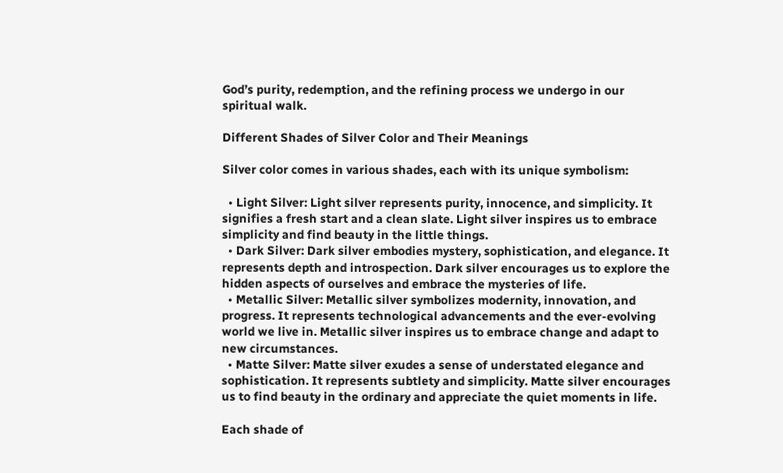God’s purity, redemption, and the refining process we undergo in our spiritual walk.

Different Shades of Silver Color and Their Meanings

Silver color comes in various shades, each with its unique symbolism:

  • Light Silver: Light silver represents purity, innocence, and simplicity. It signifies a fresh start and a clean slate. Light silver inspires us to embrace simplicity and find beauty in the little things.
  • Dark Silver: Dark silver embodies mystery, sophistication, and elegance. It represents depth and introspection. Dark silver encourages us to explore the hidden aspects of ourselves and embrace the mysteries of life.
  • Metallic Silver: Metallic silver symbolizes modernity, innovation, and progress. It represents technological advancements and the ever-evolving world we live in. Metallic silver inspires us to embrace change and adapt to new circumstances.
  • Matte Silver: Matte silver exudes a sense of understated elegance and sophistication. It represents subtlety and simplicity. Matte silver encourages us to find beauty in the ordinary and appreciate the quiet moments in life.

Each shade of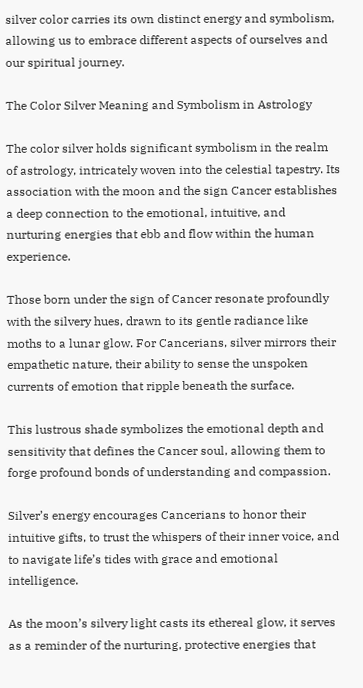silver color carries its own distinct energy and symbolism, allowing us to embrace different aspects of ourselves and our spiritual journey.

The Color Silver Meaning and Symbolism in Astrology

The color silver holds significant symbolism in the realm of astrology, intricately woven into the celestial tapestry. Its association with the moon and the sign Cancer establishes a deep connection to the emotional, intuitive, and nurturing energies that ebb and flow within the human experience.

Those born under the sign of Cancer resonate profoundly with the silvery hues, drawn to its gentle radiance like moths to a lunar glow. For Cancerians, silver mirrors their empathetic nature, their ability to sense the unspoken currents of emotion that ripple beneath the surface.

This lustrous shade symbolizes the emotional depth and sensitivity that defines the Cancer soul, allowing them to forge profound bonds of understanding and compassion.

Silver’s energy encourages Cancerians to honor their intuitive gifts, to trust the whispers of their inner voice, and to navigate life’s tides with grace and emotional intelligence.

As the moon’s silvery light casts its ethereal glow, it serves as a reminder of the nurturing, protective energies that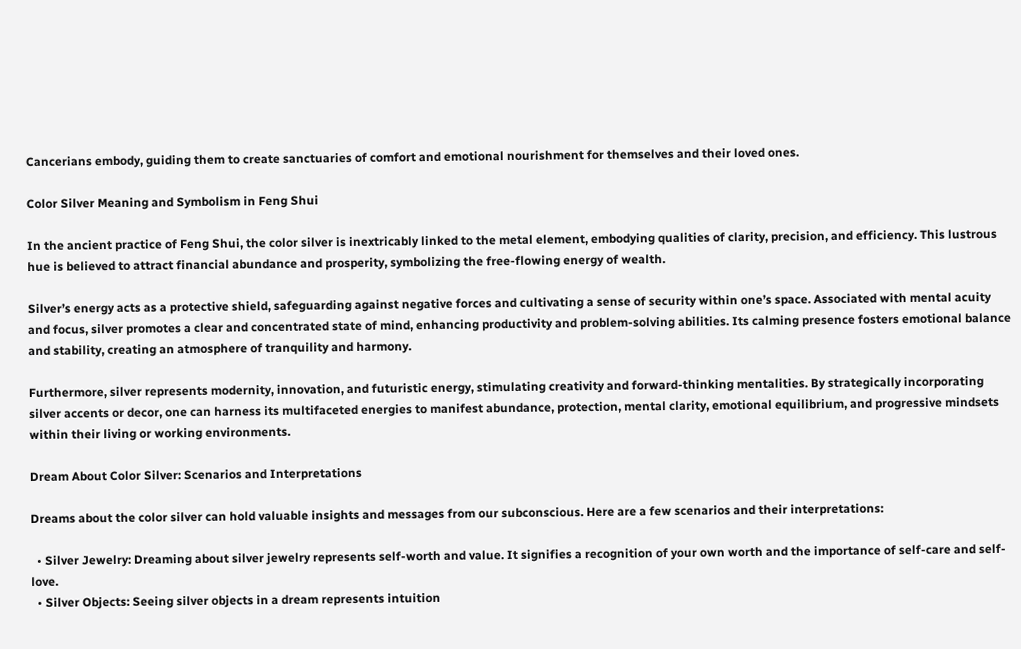Cancerians embody, guiding them to create sanctuaries of comfort and emotional nourishment for themselves and their loved ones.

Color Silver Meaning and Symbolism in Feng Shui

In the ancient practice of Feng Shui, the color silver is inextricably linked to the metal element, embodying qualities of clarity, precision, and efficiency. This lustrous hue is believed to attract financial abundance and prosperity, symbolizing the free-flowing energy of wealth.

Silver’s energy acts as a protective shield, safeguarding against negative forces and cultivating a sense of security within one’s space. Associated with mental acuity and focus, silver promotes a clear and concentrated state of mind, enhancing productivity and problem-solving abilities. Its calming presence fosters emotional balance and stability, creating an atmosphere of tranquility and harmony.

Furthermore, silver represents modernity, innovation, and futuristic energy, stimulating creativity and forward-thinking mentalities. By strategically incorporating silver accents or decor, one can harness its multifaceted energies to manifest abundance, protection, mental clarity, emotional equilibrium, and progressive mindsets within their living or working environments.

Dream About Color Silver: Scenarios and Interpretations

Dreams about the color silver can hold valuable insights and messages from our subconscious. Here are a few scenarios and their interpretations:

  • Silver Jewelry: Dreaming about silver jewelry represents self-worth and value. It signifies a recognition of your own worth and the importance of self-care and self-love.
  • Silver Objects: Seeing silver objects in a dream represents intuition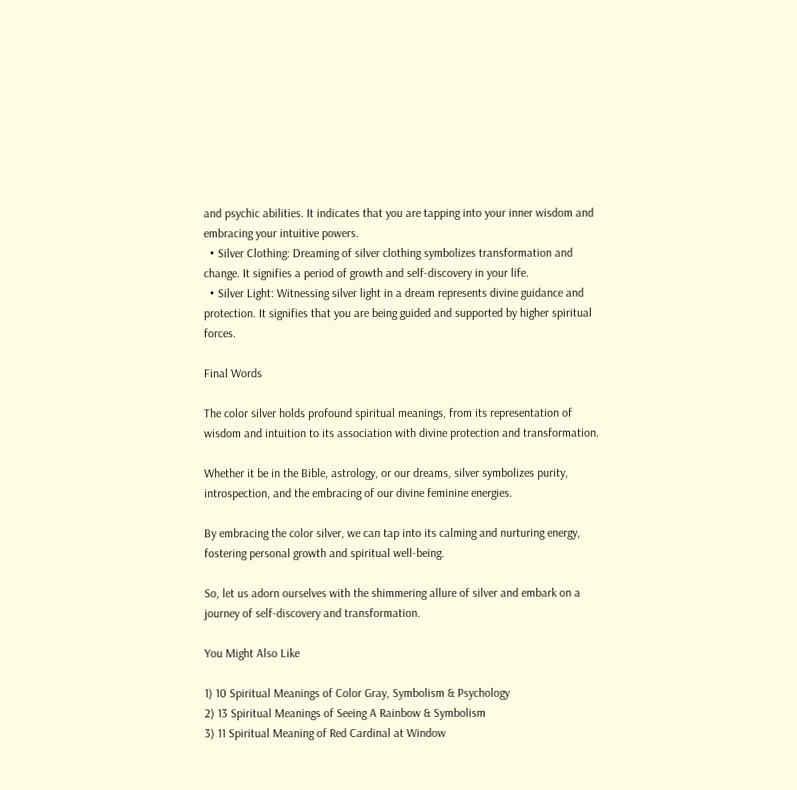and psychic abilities. It indicates that you are tapping into your inner wisdom and embracing your intuitive powers.
  • Silver Clothing: Dreaming of silver clothing symbolizes transformation and change. It signifies a period of growth and self-discovery in your life.
  • Silver Light: Witnessing silver light in a dream represents divine guidance and protection. It signifies that you are being guided and supported by higher spiritual forces.

Final Words

The color silver holds profound spiritual meanings, from its representation of wisdom and intuition to its association with divine protection and transformation.

Whether it be in the Bible, astrology, or our dreams, silver symbolizes purity, introspection, and the embracing of our divine feminine energies.

By embracing the color silver, we can tap into its calming and nurturing energy, fostering personal growth and spiritual well-being.

So, let us adorn ourselves with the shimmering allure of silver and embark on a journey of self-discovery and transformation.

You Might Also Like

1) 10 Spiritual Meanings of Color Gray, Symbolism & Psychology
2) 13 Spiritual Meanings of Seeing A Rainbow & Symbolism
3) 11 Spiritual Meaning of Red Cardinal at Window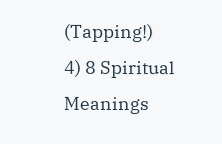(Tapping!)
4) 8 Spiritual Meanings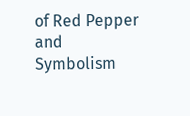of Red Pepper and Symbolism